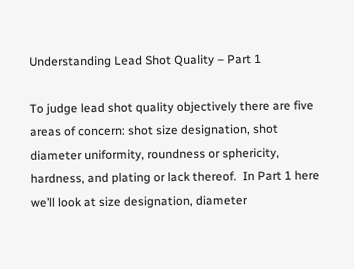Understanding Lead Shot Quality – Part 1

To judge lead shot quality objectively there are five areas of concern: shot size designation, shot diameter uniformity, roundness or sphericity, hardness, and plating or lack thereof.  In Part 1 here we’ll look at size designation, diameter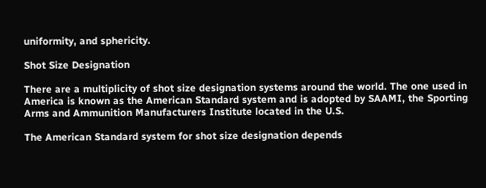uniformity, and sphericity.

Shot Size Designation

There are a multiplicity of shot size designation systems around the world. The one used in America is known as the American Standard system and is adopted by SAAMI, the Sporting Arms and Ammunition Manufacturers Institute located in the U.S.

The American Standard system for shot size designation depends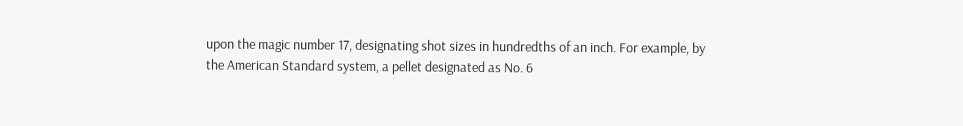upon the magic number 17, designating shot sizes in hundredths of an inch. For example, by the American Standard system, a pellet designated as No. 6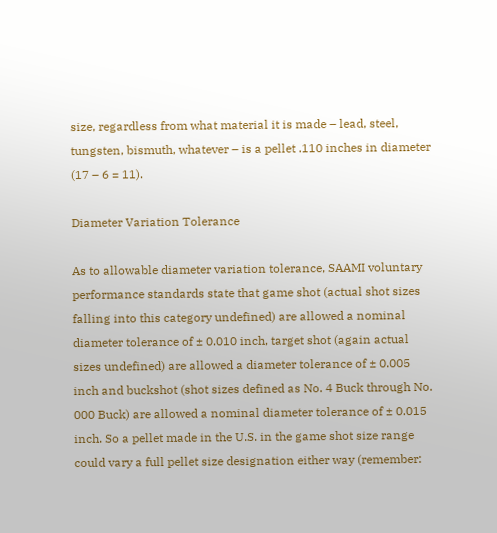size, regardless from what material it is made – lead, steel, tungsten, bismuth, whatever – is a pellet .110 inches in diameter (17 – 6 = 11).

Diameter Variation Tolerance

As to allowable diameter variation tolerance, SAAMI voluntary performance standards state that game shot (actual shot sizes falling into this category undefined) are allowed a nominal diameter tolerance of ± 0.010 inch, target shot (again actual sizes undefined) are allowed a diameter tolerance of ± 0.005 inch and buckshot (shot sizes defined as No. 4 Buck through No. 000 Buck) are allowed a nominal diameter tolerance of ± 0.015 inch. So a pellet made in the U.S. in the game shot size range could vary a full pellet size designation either way (remember: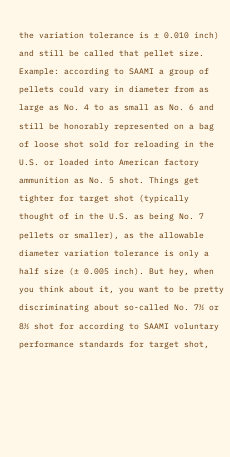the variation tolerance is ± 0.010 inch) and still be called that pellet size. Example: according to SAAMI a group of pellets could vary in diameter from as large as No. 4 to as small as No. 6 and still be honorably represented on a bag of loose shot sold for reloading in the U.S. or loaded into American factory ammunition as No. 5 shot. Things get tighter for target shot (typically thought of in the U.S. as being No. 7 pellets or smaller), as the allowable diameter variation tolerance is only a half size (± 0.005 inch). But hey, when you think about it, you want to be pretty discriminating about so-called No. 7½ or 8½ shot for according to SAAMI voluntary performance standards for target shot,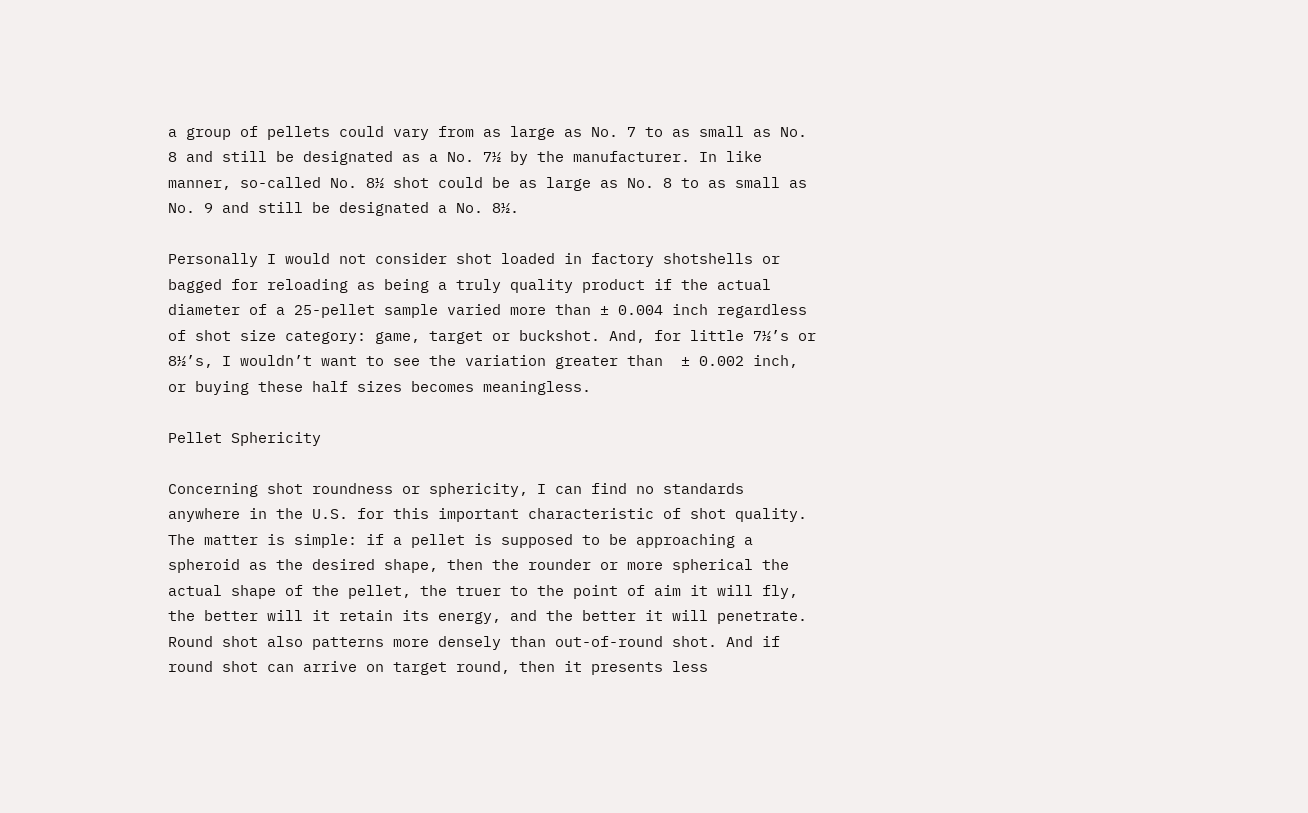a group of pellets could vary from as large as No. 7 to as small as No. 8 and still be designated as a No. 7½ by the manufacturer. In like manner, so-called No. 8½ shot could be as large as No. 8 to as small as No. 9 and still be designated a No. 8½.

Personally I would not consider shot loaded in factory shotshells or bagged for reloading as being a truly quality product if the actual diameter of a 25-pellet sample varied more than ± 0.004 inch regardless of shot size category: game, target or buckshot. And, for little 7½’s or 8½’s, I wouldn’t want to see the variation greater than  ± 0.002 inch, or buying these half sizes becomes meaningless.

Pellet Sphericity

Concerning shot roundness or sphericity, I can find no standards anywhere in the U.S. for this important characteristic of shot quality. The matter is simple: if a pellet is supposed to be approaching a spheroid as the desired shape, then the rounder or more spherical the actual shape of the pellet, the truer to the point of aim it will fly, the better will it retain its energy, and the better it will penetrate. Round shot also patterns more densely than out-of-round shot. And if round shot can arrive on target round, then it presents less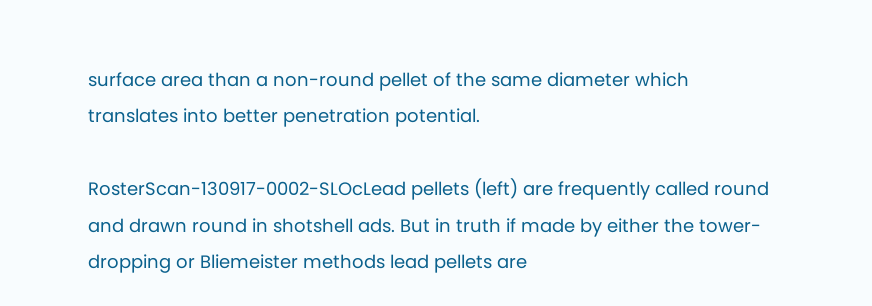surface area than a non-round pellet of the same diameter which translates into better penetration potential.

RosterScan-130917-0002-SLOcLead pellets (left) are frequently called round and drawn round in shotshell ads. But in truth if made by either the tower-dropping or Bliemeister methods lead pellets are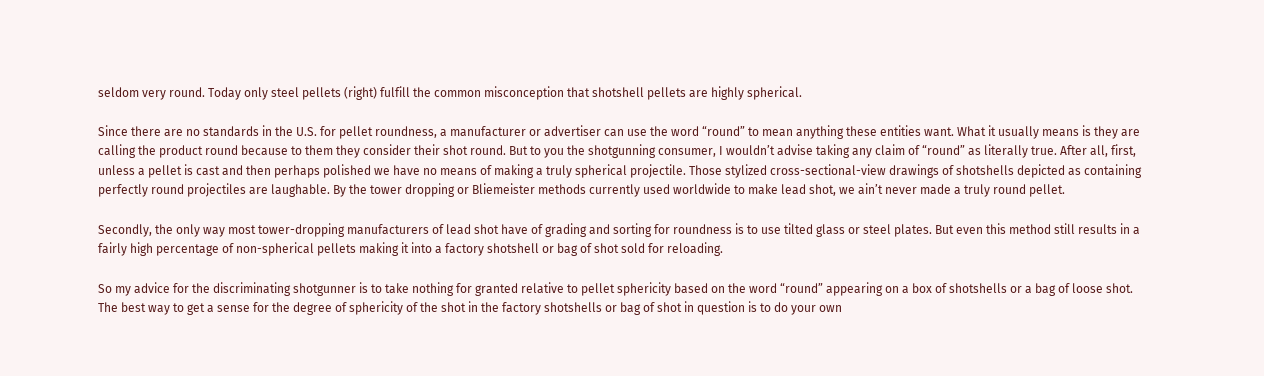seldom very round. Today only steel pellets (right) fulfill the common misconception that shotshell pellets are highly spherical.

Since there are no standards in the U.S. for pellet roundness, a manufacturer or advertiser can use the word “round” to mean anything these entities want. What it usually means is they are calling the product round because to them they consider their shot round. But to you the shotgunning consumer, I wouldn’t advise taking any claim of “round” as literally true. After all, first, unless a pellet is cast and then perhaps polished we have no means of making a truly spherical projectile. Those stylized cross-sectional-view drawings of shotshells depicted as containing perfectly round projectiles are laughable. By the tower dropping or Bliemeister methods currently used worldwide to make lead shot, we ain’t never made a truly round pellet.

Secondly, the only way most tower-dropping manufacturers of lead shot have of grading and sorting for roundness is to use tilted glass or steel plates. But even this method still results in a fairly high percentage of non-spherical pellets making it into a factory shotshell or bag of shot sold for reloading.

So my advice for the discriminating shotgunner is to take nothing for granted relative to pellet sphericity based on the word “round” appearing on a box of shotshells or a bag of loose shot. The best way to get a sense for the degree of sphericity of the shot in the factory shotshells or bag of shot in question is to do your own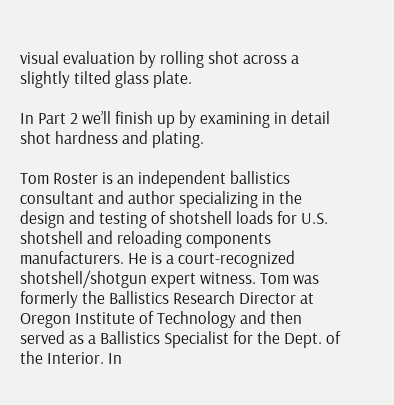visual evaluation by rolling shot across a slightly tilted glass plate.

In Part 2 we’ll finish up by examining in detail shot hardness and plating.

Tom Roster is an independent ballistics consultant and author specializing in the design and testing of shotshell loads for U.S. shotshell and reloading components manufacturers. He is a court-recognized shotshell/shotgun expert witness. Tom was formerly the Ballistics Research Director at Oregon Institute of Technology and then served as a Ballistics Specialist for the Dept. of the Interior. In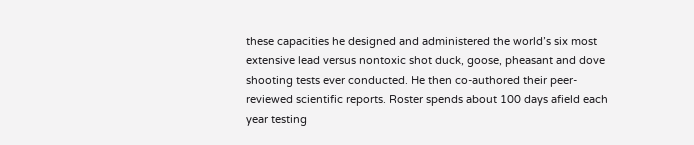these capacities he designed and administered the world’s six most extensive lead versus nontoxic shot duck, goose, pheasant and dove shooting tests ever conducted. He then co-authored their peer-reviewed scientific reports. Roster spends about 100 days afield each year testing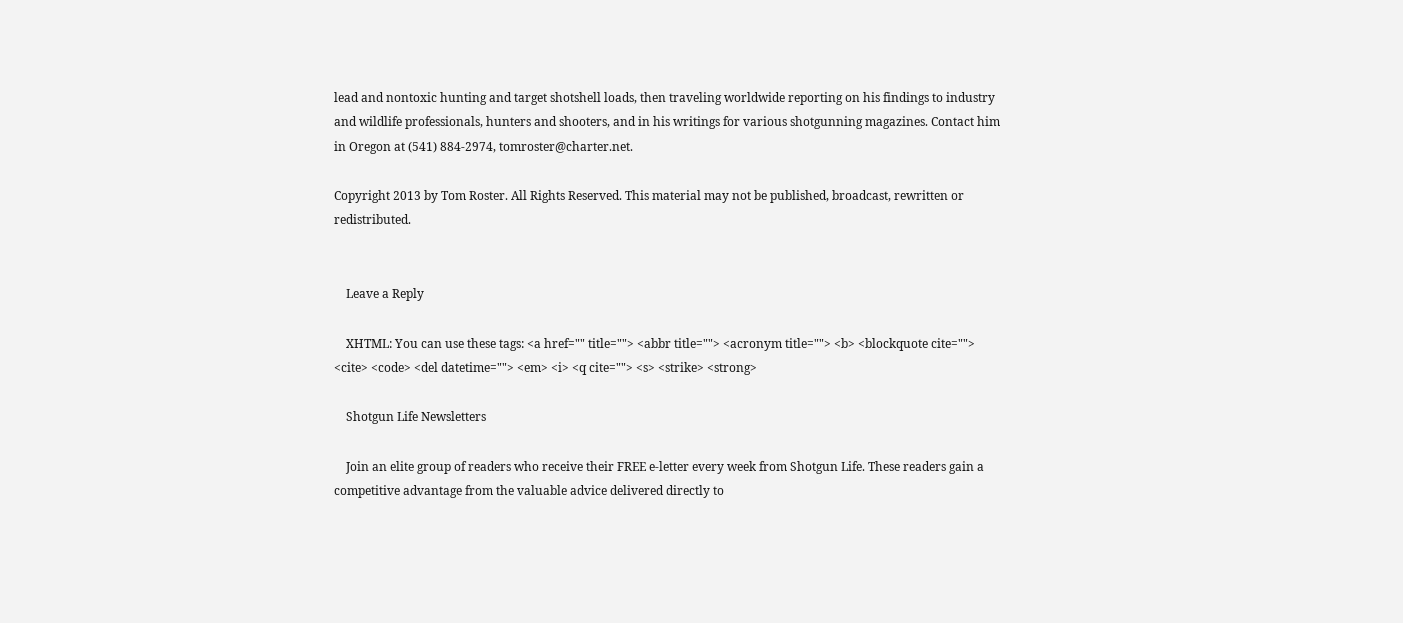lead and nontoxic hunting and target shotshell loads, then traveling worldwide reporting on his findings to industry and wildlife professionals, hunters and shooters, and in his writings for various shotgunning magazines. Contact him in Oregon at (541) 884-2974, tomroster@charter.net.

Copyright 2013 by Tom Roster. All Rights Reserved. This material may not be published, broadcast, rewritten or redistributed.


    Leave a Reply

    XHTML: You can use these tags: <a href="" title=""> <abbr title=""> <acronym title=""> <b> <blockquote cite=""> <cite> <code> <del datetime=""> <em> <i> <q cite=""> <s> <strike> <strong>

    Shotgun Life Newsletters

    Join an elite group of readers who receive their FREE e-letter every week from Shotgun Life. These readers gain a competitive advantage from the valuable advice delivered directly to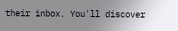their inbox. You'll discover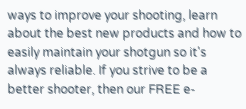ways to improve your shooting, learn about the best new products and how to easily maintain your shotgun so it's always reliable. If you strive to be a better shooter, then our FREE e-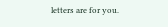letters are for you.